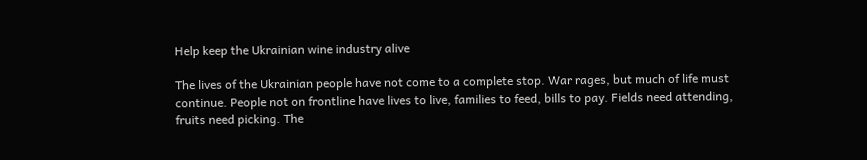Help keep the Ukrainian wine industry alive

The lives of the Ukrainian people have not come to a complete stop. War rages, but much of life must continue. People not on frontline have lives to live, families to feed, bills to pay. Fields need attending, fruits need picking. The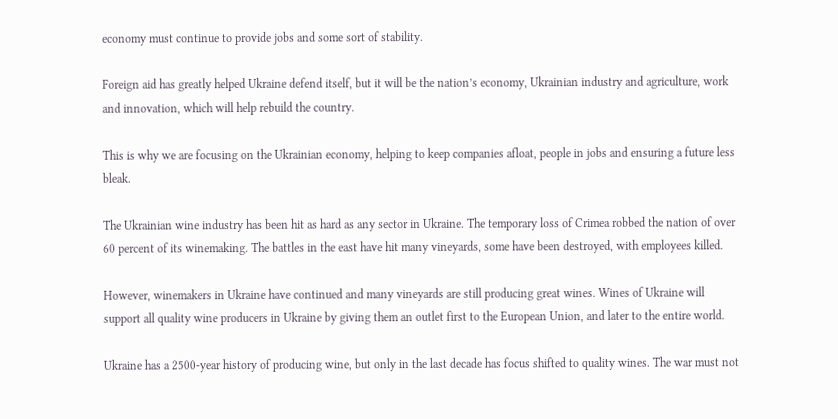economy must continue to provide jobs and some sort of stability.

Foreign aid has greatly helped Ukraine defend itself, but it will be the nation’s economy, Ukrainian industry and agriculture, work and innovation, which will help rebuild the country.

This is why we are focusing on the Ukrainian economy, helping to keep companies afloat, people in jobs and ensuring a future less bleak.

The Ukrainian wine industry has been hit as hard as any sector in Ukraine. The temporary loss of Crimea robbed the nation of over 60 percent of its winemaking. The battles in the east have hit many vineyards, some have been destroyed, with employees killed.

However, winemakers in Ukraine have continued and many vineyards are still producing great wines. Wines of Ukraine will support all quality wine producers in Ukraine by giving them an outlet first to the European Union, and later to the entire world.

Ukraine has a 2500-year history of producing wine, but only in the last decade has focus shifted to quality wines. The war must not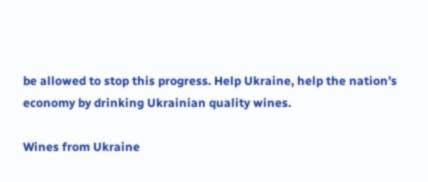be allowed to stop this progress. Help Ukraine, help the nation’s economy by drinking Ukrainian quality wines.

Wines from Ukraine